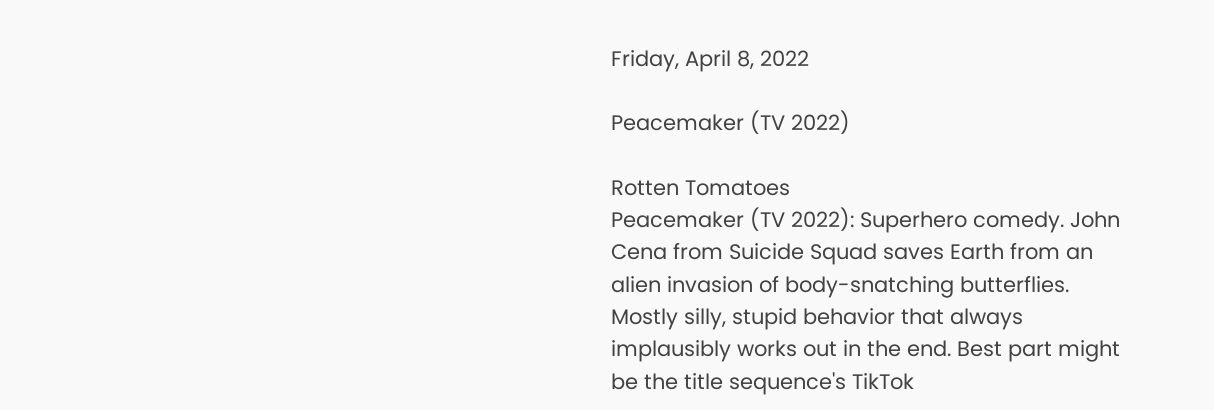Friday, April 8, 2022

Peacemaker (TV 2022)

Rotten Tomatoes
Peacemaker (TV 2022): Superhero comedy. John Cena from Suicide Squad saves Earth from an alien invasion of body-snatching butterflies. Mostly silly, stupid behavior that always implausibly works out in the end. Best part might be the title sequence's TikTok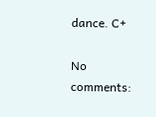dance. C+

No comments: